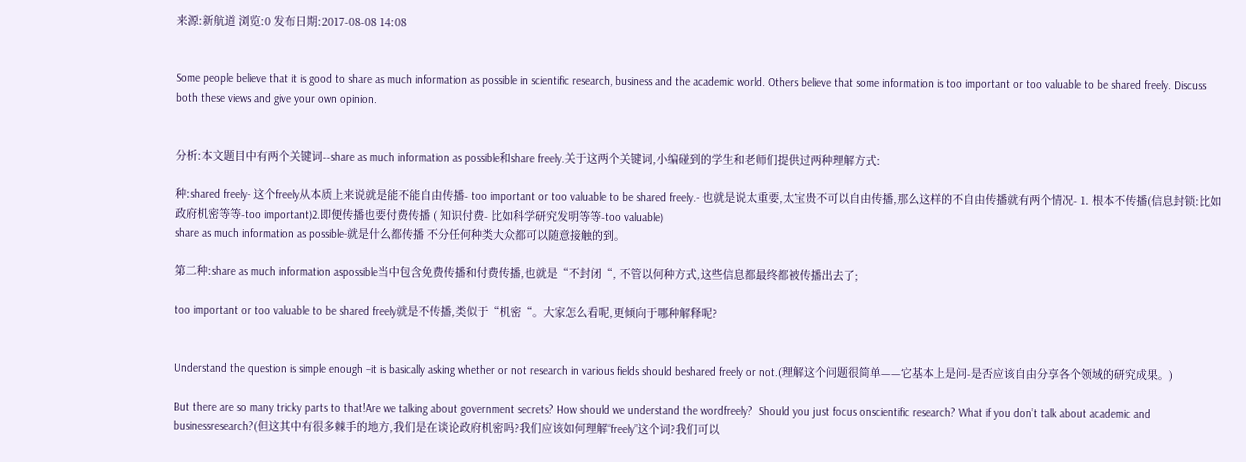来源:新航道 浏览:0 发布日期:2017-08-08 14:08


Some people believe that it is good to share as much information as possible in scientific research, business and the academic world. Others believe that some information is too important or too valuable to be shared freely. Discuss both these views and give your own opinion.


分析:本文题目中有两个关键词--share as much information as possible和share freely.关于这两个关键词,小编碰到的学生和老师们提供过两种理解方式:

种:shared freely- 这个freely从本质上来说就是能不能自由传播- too important or too valuable to be shared freely.- 也就是说太重要,太宝贵不可以自由传播,那么这样的不自由传播就有两个情况- 1. 根本不传播(信息封锁:比如政府机密等等-too important)2.即便传播也要付费传播 ( 知识付费- 比如科学研究发明等等-too valuable)
share as much information as possible-就是什么都传播 不分任何种类大众都可以随意接触的到。

第二种:share as much information aspossible当中包含免费传播和付费传播,也就是“不封闭“, 不管以何种方式,这些信息都最终都被传播出去了;

too important or too valuable to be shared freely就是不传播,类似于“机密“。大家怎么看呢,更倾向于哪种解释呢?


Understand the question is simple enough –it is basically asking whether or not research in various fields should beshared freely or not.(理解这个问题很简单——它基本上是问-是否应该自由分享各个领域的研究成果。)

But there are so many tricky parts to that!Are we talking about government secrets? How should we understand the wordfreely?  Should you just focus onscientific research? What if you don’t talk about academic and businessresearch?(但这其中有很多棘手的地方,我们是在谈论政府机密吗?我们应该如何理解“freely”这个词?我们可以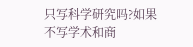只写科学研究吗?如果不写学术和商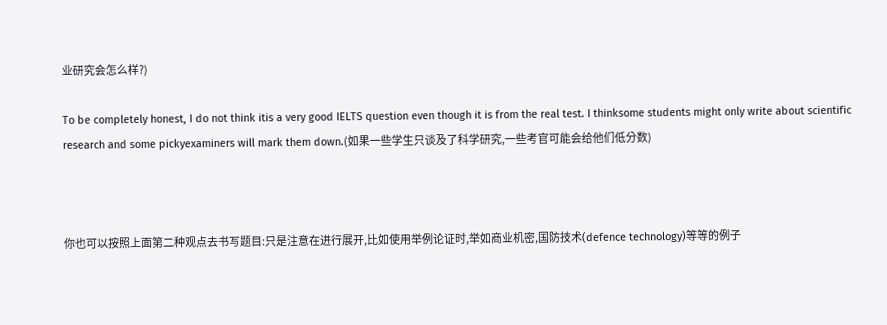业研究会怎么样?)

To be completely honest, I do not think itis a very good IELTS question even though it is from the real test. I thinksome students might only write about scientific research and some pickyexaminers will mark them down.(如果一些学生只谈及了科学研究,一些考官可能会给他们低分数)



你也可以按照上面第二种观点去书写题目:只是注意在进行展开,比如使用举例论证时,举如商业机密,国防技术(defence technology)等等的例子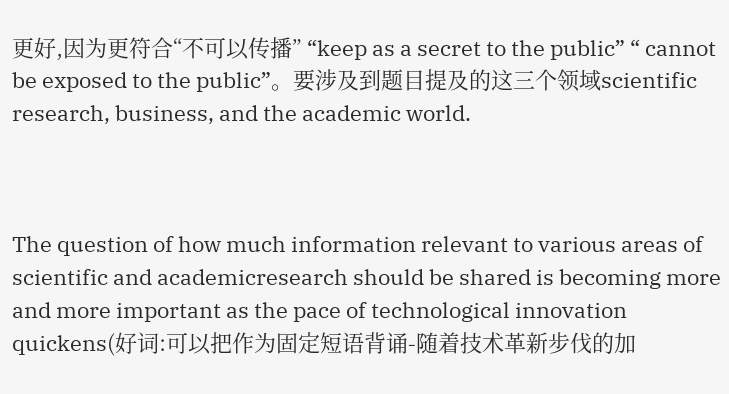更好,因为更符合“不可以传播” “keep as a secret to the public” “ cannot be exposed to the public”。要涉及到题目提及的这三个领域scientific research, business, and the academic world.



The question of how much information relevant to various areas of scientific and academicresearch should be shared is becoming more and more important as the pace of technological innovation quickens(好词:可以把作为固定短语背诵-随着技术革新步伐的加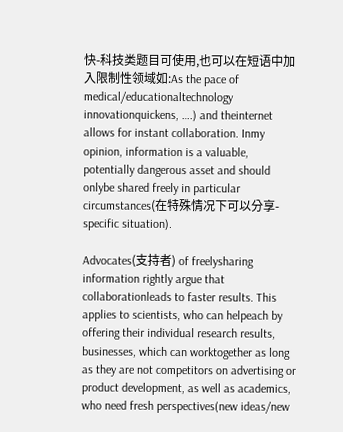快-科技类题目可使用,也可以在短语中加入限制性领域如:As the pace of medical/educationaltechnology innovationquickens, ….) and theinternet allows for instant collaboration. Inmy opinion, information is a valuable, potentially dangerous asset and should onlybe shared freely in particular circumstances(在特殊情况下可以分享-specific situation).

Advocates(支持者) of freelysharing information rightly argue that collaborationleads to faster results. This applies to scientists, who can helpeach by offering their individual research results, businesses, which can worktogether as long as they are not competitors on advertising or product development, as well as academics, who need fresh perspectives(new ideas/new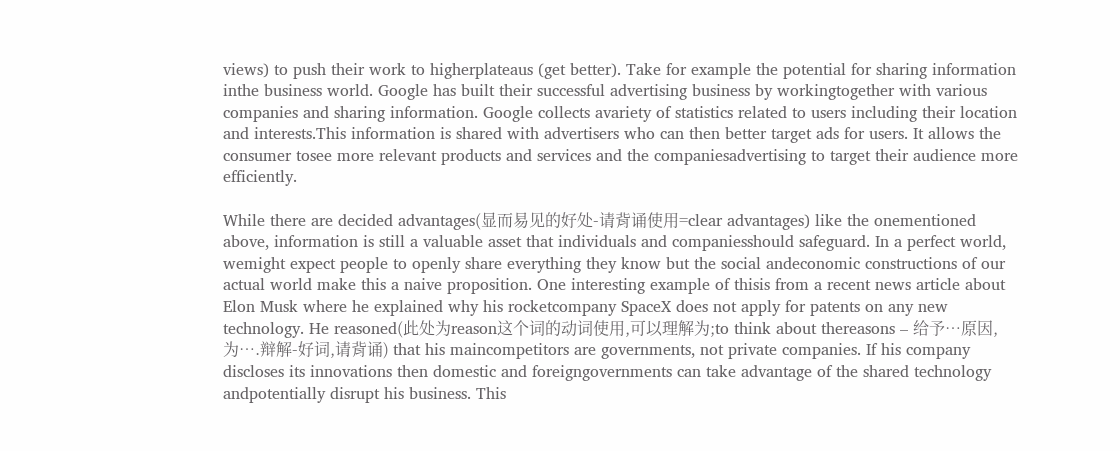views) to push their work to higherplateaus (get better). Take for example the potential for sharing information inthe business world. Google has built their successful advertising business by workingtogether with various companies and sharing information. Google collects avariety of statistics related to users including their location and interests.This information is shared with advertisers who can then better target ads for users. It allows the consumer tosee more relevant products and services and the companiesadvertising to target their audience more efficiently.

While there are decided advantages(显而易见的好处-请背诵使用=clear advantages) like the onementioned above, information is still a valuable asset that individuals and companiesshould safeguard. In a perfect world, wemight expect people to openly share everything they know but the social andeconomic constructions of our actual world make this a naive proposition. One interesting example of thisis from a recent news article about Elon Musk where he explained why his rocketcompany SpaceX does not apply for patents on any new technology. He reasoned(此处为reason这个词的动词使用,可以理解为;to think about thereasons – 给予…原因,为….辩解-好词,请背诵) that his maincompetitors are governments, not private companies. If his company discloses its innovations then domestic and foreigngovernments can take advantage of the shared technology andpotentially disrupt his business. This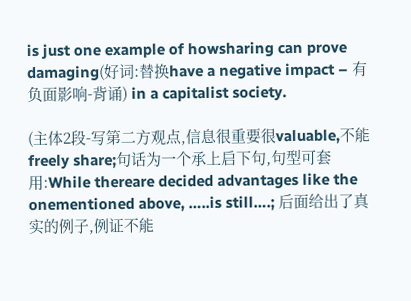is just one example of howsharing can prove damaging(好词:替换have a negative impact – 有负面影响-背诵) in a capitalist society.

(主体2段-写第二方观点,信息很重要很valuable,不能freely share;句话为一个承上启下句,句型可套用:While thereare decided advantages like the onementioned above, …..is still….; 后面给出了真实的例子,例证不能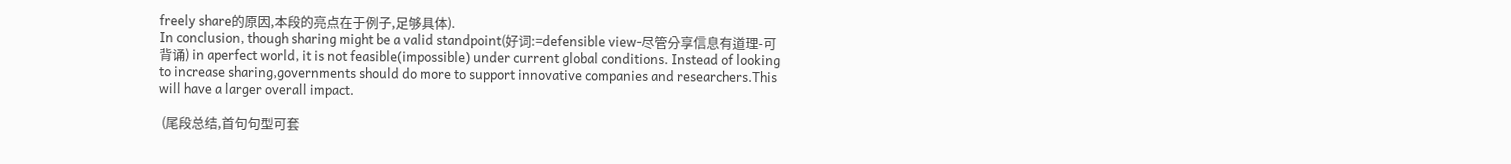freely share的原因,本段的亮点在于例子,足够具体).
In conclusion, though sharing might be a valid standpoint(好词:=defensible view-尽管分享信息有道理-可背诵) in aperfect world, it is not feasible(impossible) under current global conditions. Instead of looking to increase sharing,governments should do more to support innovative companies and researchers.This will have a larger overall impact.

 (尾段总结,首句句型可套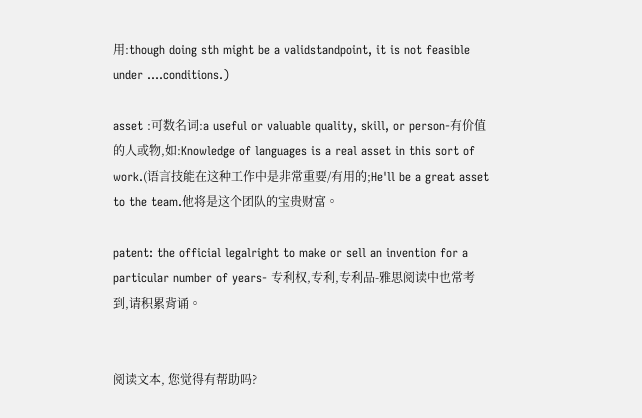用:though doing sth might be a validstandpoint, it is not feasible under ….conditions.)

asset :可数名词:a useful or valuable quality, skill, or person-有价值的人或物,如:Knowledge of languages is a real asset in this sort of work.(语言技能在这种工作中是非常重要/有用的;He'll be a great asset to the team.他将是这个团队的宝贵财富。

patent: the official legalright to make or sell an invention for a particular number of years- 专利权,专利,专利品-雅思阅读中也常考到,请积累背诵。


阅读文本, 您觉得有帮助吗?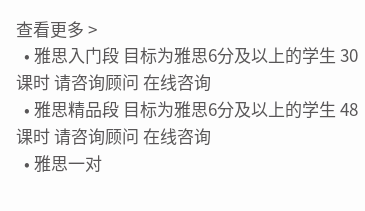查看更多 >
  • 雅思入门段 目标为雅思6分及以上的学生 30课时 请咨询顾问 在线咨询
  • 雅思精品段 目标为雅思6分及以上的学生 48课时 请咨询顾问 在线咨询
  • 雅思一对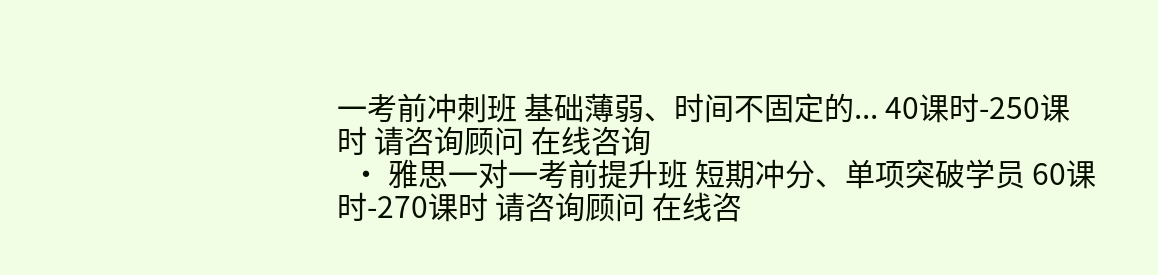一考前冲刺班 基础薄弱、时间不固定的... 40课时-250课时 请咨询顾问 在线咨询
  • 雅思一对一考前提升班 短期冲分、单项突破学员 60课时-270课时 请咨询顾问 在线咨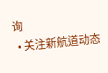询
  • 关注新航道动态